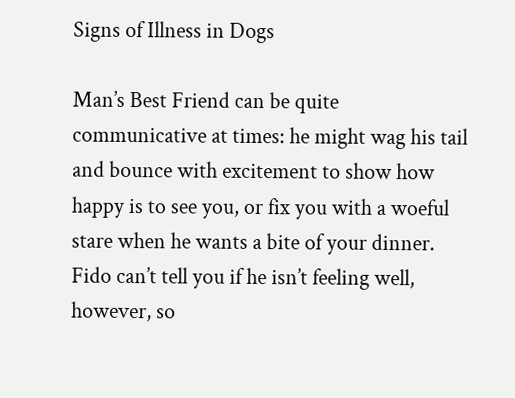Signs of Illness in Dogs

Man’s Best Friend can be quite communicative at times: he might wag his tail and bounce with excitement to show how happy is to see you, or fix you with a woeful stare when he wants a bite of your dinner. Fido can’t tell you if he isn’t feeling well, however, so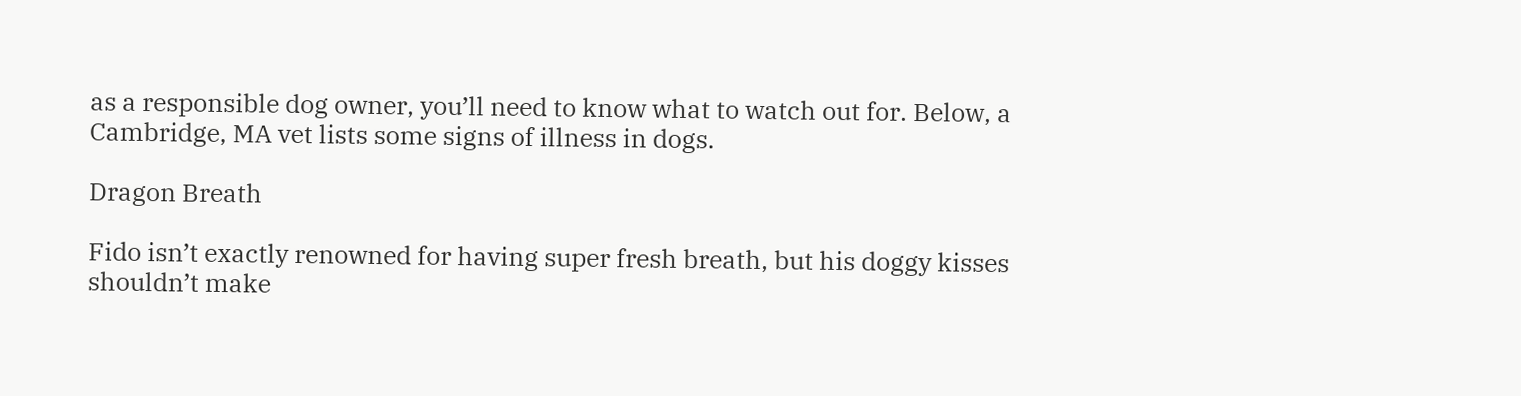as a responsible dog owner, you’ll need to know what to watch out for. Below, a Cambridge, MA vet lists some signs of illness in dogs.

Dragon Breath

Fido isn’t exactly renowned for having super fresh breath, but his doggy kisses shouldn’t make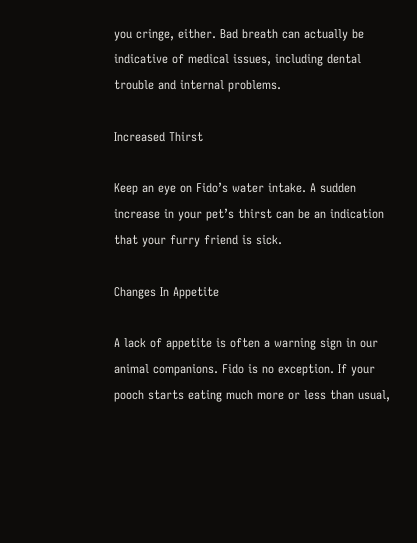you cringe, either. Bad breath can actually be indicative of medical issues, including dental trouble and internal problems.

Increased Thirst

Keep an eye on Fido’s water intake. A sudden increase in your pet’s thirst can be an indication that your furry friend is sick.

Changes In Appetite

A lack of appetite is often a warning sign in our animal companions. Fido is no exception. If your pooch starts eating much more or less than usual,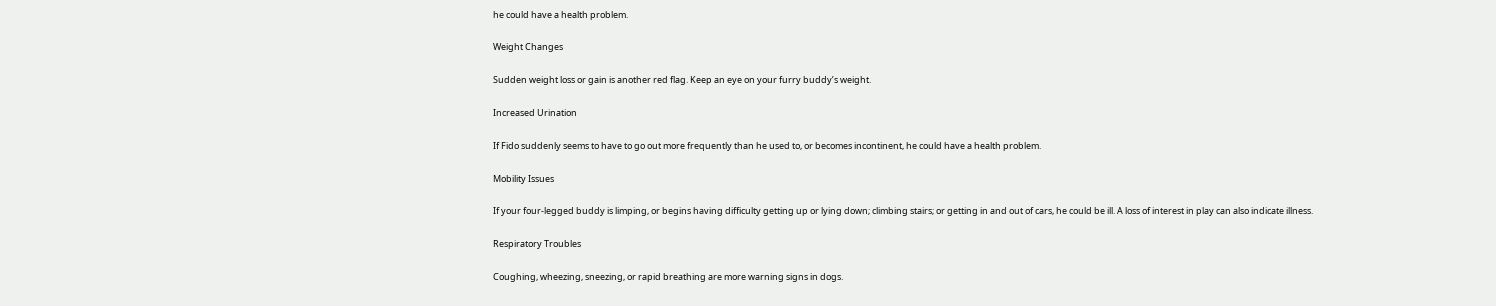he could have a health problem.

Weight Changes

Sudden weight loss or gain is another red flag. Keep an eye on your furry buddy’s weight.

Increased Urination

If Fido suddenly seems to have to go out more frequently than he used to, or becomes incontinent, he could have a health problem.

Mobility Issues

If your four-legged buddy is limping, or begins having difficulty getting up or lying down; climbing stairs; or getting in and out of cars, he could be ill. A loss of interest in play can also indicate illness.

Respiratory Troubles

Coughing, wheezing, sneezing, or rapid breathing are more warning signs in dogs.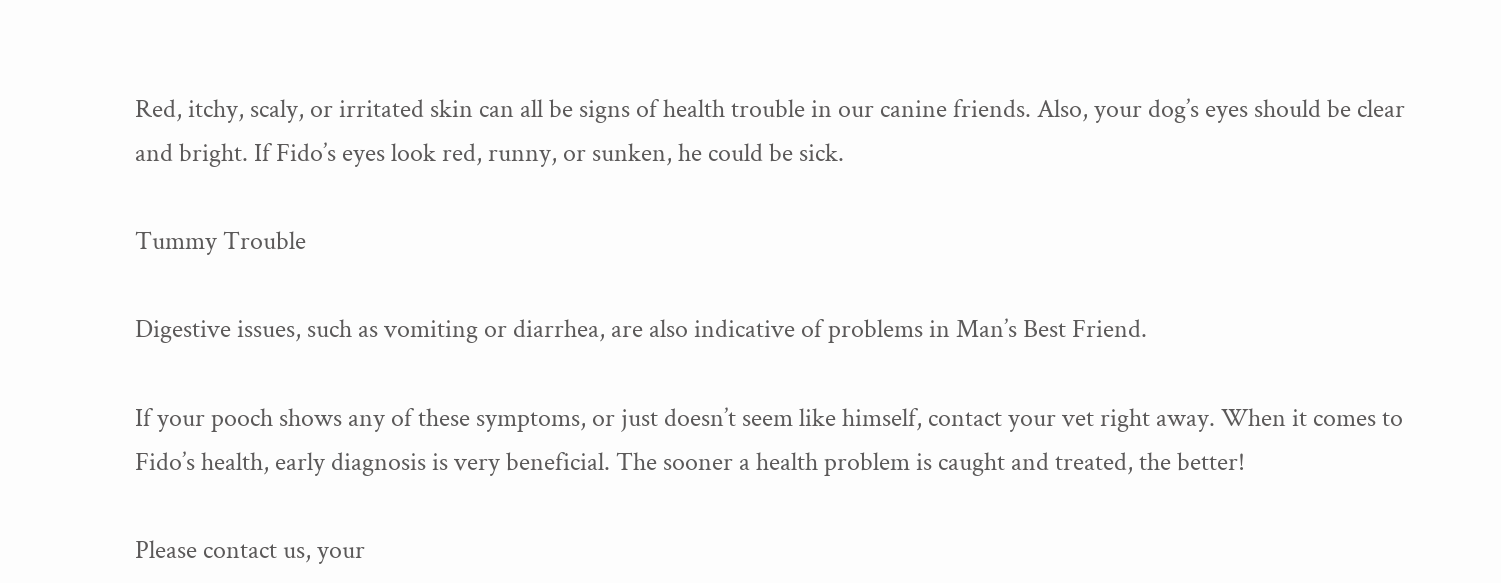Red, itchy, scaly, or irritated skin can all be signs of health trouble in our canine friends. Also, your dog’s eyes should be clear and bright. If Fido’s eyes look red, runny, or sunken, he could be sick.

Tummy Trouble

Digestive issues, such as vomiting or diarrhea, are also indicative of problems in Man’s Best Friend.

If your pooch shows any of these symptoms, or just doesn’t seem like himself, contact your vet right away. When it comes to Fido’s health, early diagnosis is very beneficial. The sooner a health problem is caught and treated, the better!

Please contact us, your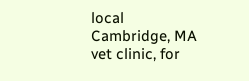local Cambridge, MA vet clinic, for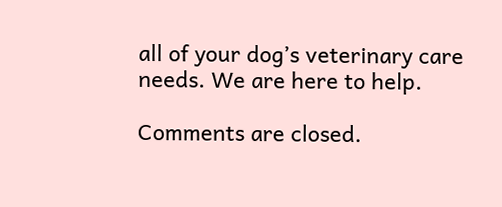all of your dog’s veterinary care needs. We are here to help.

Comments are closed.